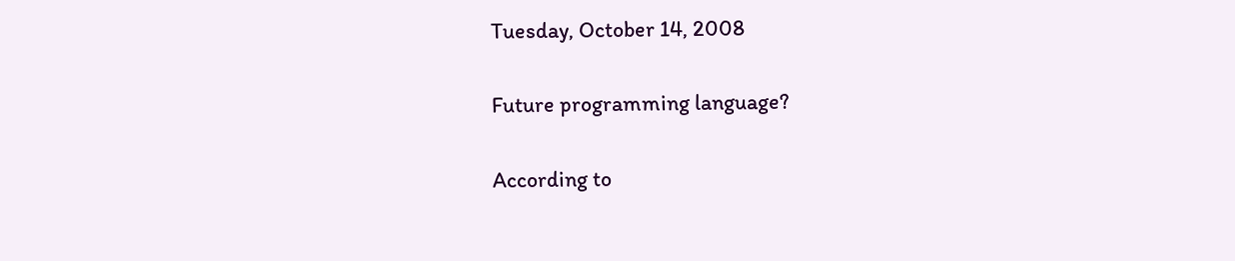Tuesday, October 14, 2008

Future programming language?

According to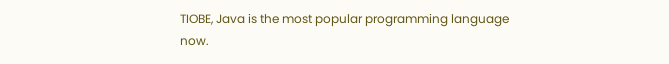TIOBE, Java is the most popular programming language now.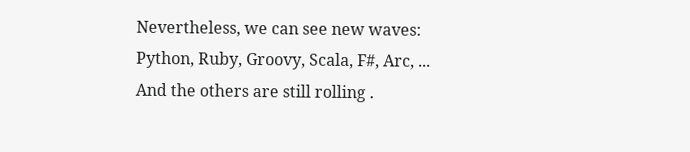Nevertheless, we can see new waves: Python, Ruby, Groovy, Scala, F#, Arc, ... And the others are still rolling .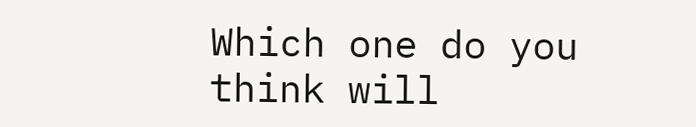Which one do you think will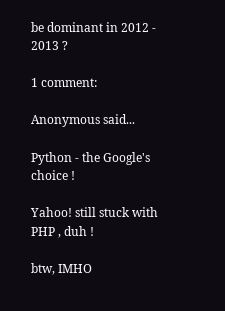be dominant in 2012 - 2013 ?

1 comment:

Anonymous said...

Python - the Google's choice !

Yahoo! still stuck with PHP , duh !

btw, IMHO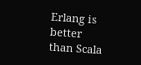Erlang is better than Scala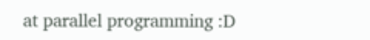at parallel programming :D